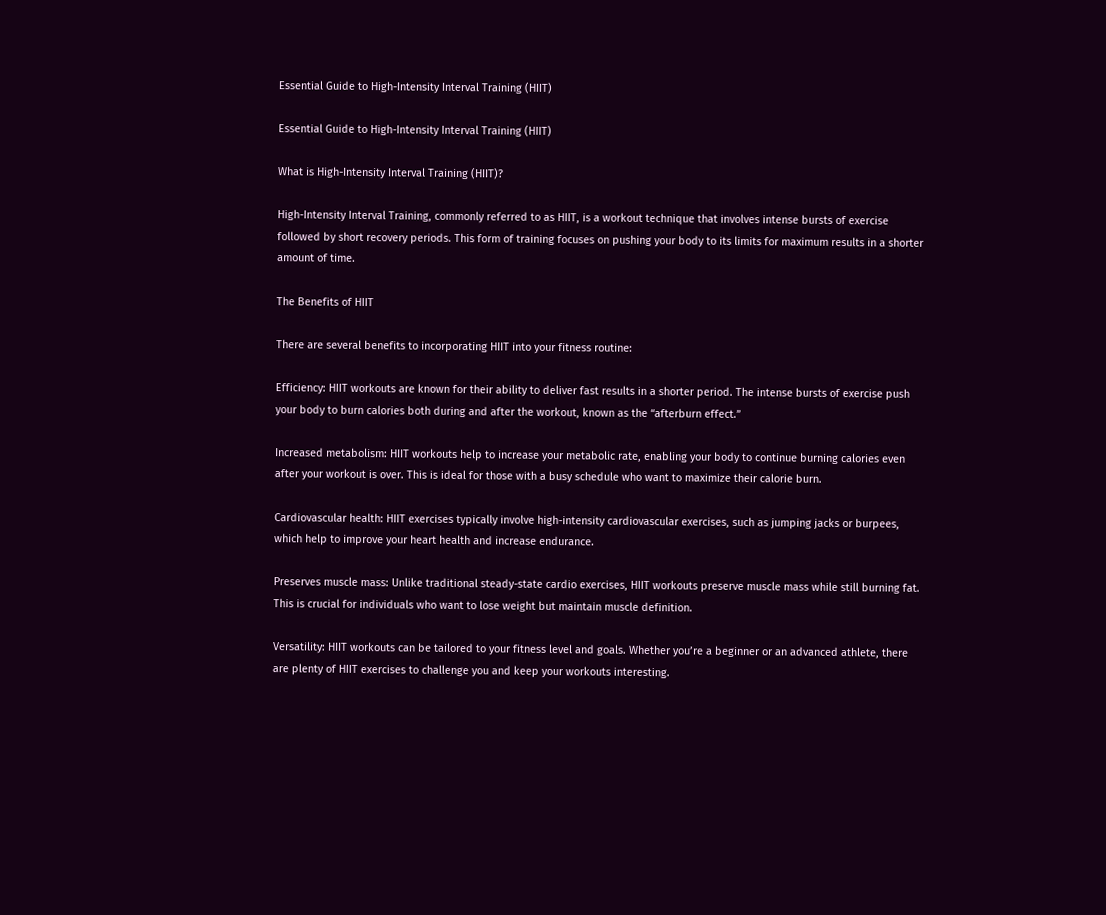Essential Guide to High-Intensity Interval Training (HIIT)

Essential Guide to High-Intensity Interval Training (HIIT)

What is High-Intensity Interval Training (HIIT)?

High-Intensity Interval Training, commonly referred to as HIIT, is a workout technique that involves intense bursts of exercise followed by short recovery periods. This form of training focuses on pushing your body to its limits for maximum results in a shorter amount of time.

The Benefits of HIIT

There are several benefits to incorporating HIIT into your fitness routine:

Efficiency: HIIT workouts are known for their ability to deliver fast results in a shorter period. The intense bursts of exercise push your body to burn calories both during and after the workout, known as the “afterburn effect.”

Increased metabolism: HIIT workouts help to increase your metabolic rate, enabling your body to continue burning calories even after your workout is over. This is ideal for those with a busy schedule who want to maximize their calorie burn.

Cardiovascular health: HIIT exercises typically involve high-intensity cardiovascular exercises, such as jumping jacks or burpees, which help to improve your heart health and increase endurance.

Preserves muscle mass: Unlike traditional steady-state cardio exercises, HIIT workouts preserve muscle mass while still burning fat. This is crucial for individuals who want to lose weight but maintain muscle definition.

Versatility: HIIT workouts can be tailored to your fitness level and goals. Whether you’re a beginner or an advanced athlete, there are plenty of HIIT exercises to challenge you and keep your workouts interesting.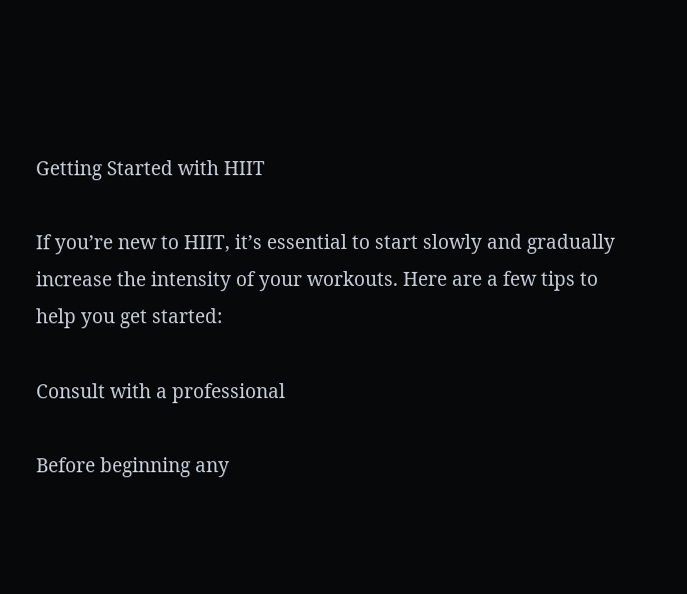Getting Started with HIIT

If you’re new to HIIT, it’s essential to start slowly and gradually increase the intensity of your workouts. Here are a few tips to help you get started:

Consult with a professional

Before beginning any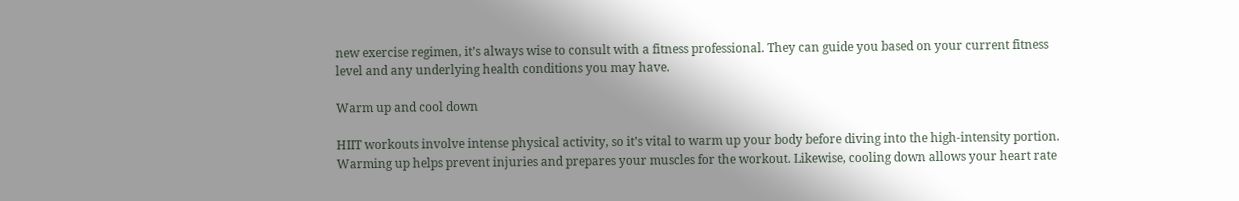new exercise regimen, it’s always wise to consult with a fitness professional. They can guide you based on your current fitness level and any underlying health conditions you may have.

Warm up and cool down

HIIT workouts involve intense physical activity, so it’s vital to warm up your body before diving into the high-intensity portion. Warming up helps prevent injuries and prepares your muscles for the workout. Likewise, cooling down allows your heart rate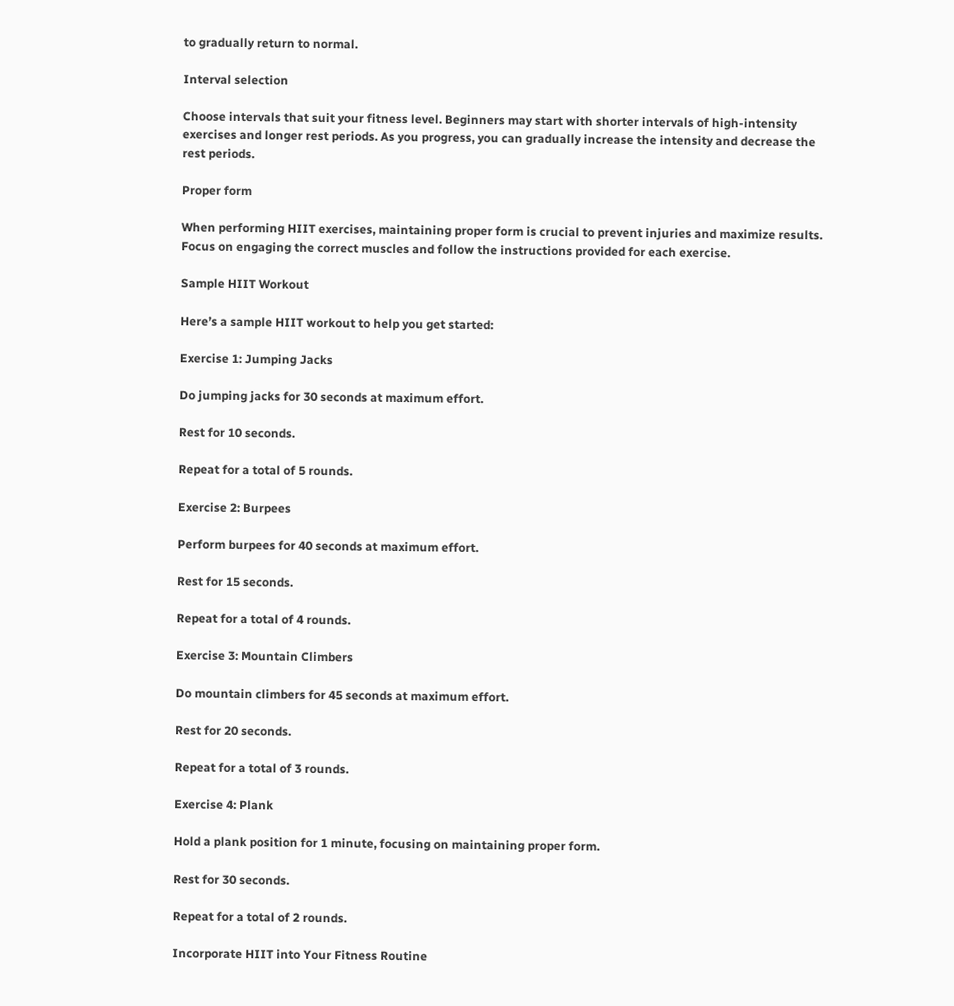to gradually return to normal.

Interval selection

Choose intervals that suit your fitness level. Beginners may start with shorter intervals of high-intensity exercises and longer rest periods. As you progress, you can gradually increase the intensity and decrease the rest periods.

Proper form

When performing HIIT exercises, maintaining proper form is crucial to prevent injuries and maximize results. Focus on engaging the correct muscles and follow the instructions provided for each exercise.

Sample HIIT Workout

Here’s a sample HIIT workout to help you get started:

Exercise 1: Jumping Jacks

Do jumping jacks for 30 seconds at maximum effort.

Rest for 10 seconds.

Repeat for a total of 5 rounds.

Exercise 2: Burpees

Perform burpees for 40 seconds at maximum effort.

Rest for 15 seconds.

Repeat for a total of 4 rounds.

Exercise 3: Mountain Climbers

Do mountain climbers for 45 seconds at maximum effort.

Rest for 20 seconds.

Repeat for a total of 3 rounds.

Exercise 4: Plank

Hold a plank position for 1 minute, focusing on maintaining proper form.

Rest for 30 seconds.

Repeat for a total of 2 rounds.

Incorporate HIIT into Your Fitness Routine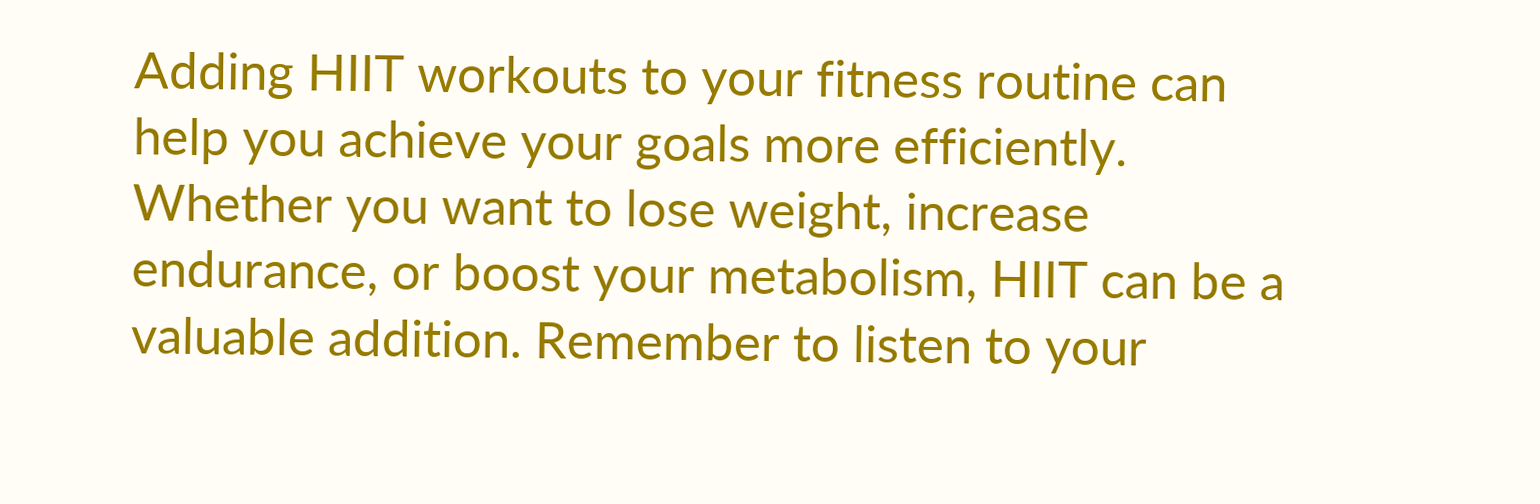Adding HIIT workouts to your fitness routine can help you achieve your goals more efficiently. Whether you want to lose weight, increase endurance, or boost your metabolism, HIIT can be a valuable addition. Remember to listen to your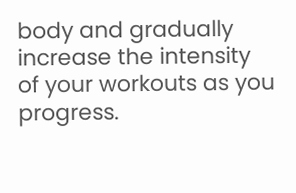body and gradually increase the intensity of your workouts as you progress.